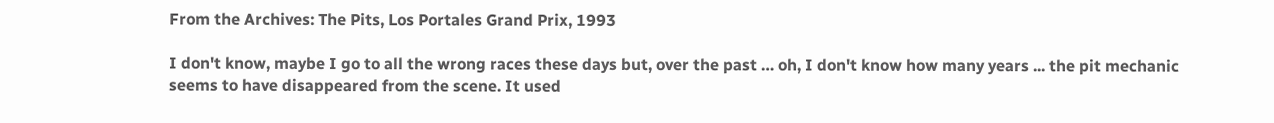From the Archives: The Pits, Los Portales Grand Prix, 1993

I don't know, maybe I go to all the wrong races these days but, over the past … oh, I don't know how many years ... the pit mechanic seems to have disappeared from the scene. It used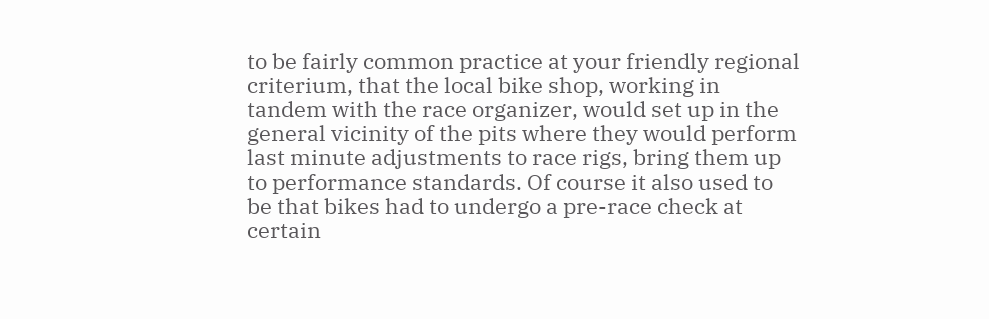to be fairly common practice at your friendly regional criterium, that the local bike shop, working in tandem with the race organizer, would set up in the general vicinity of the pits where they would perform last minute adjustments to race rigs, bring them up to performance standards. Of course it also used to be that bikes had to undergo a pre-race check at certain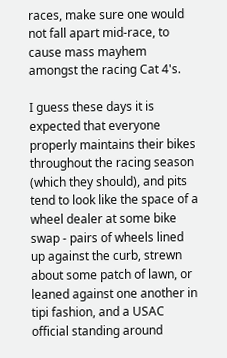races, make sure one would not fall apart mid-race, to cause mass mayhem amongst the racing Cat 4's.

I guess these days it is expected that everyone properly maintains their bikes throughout the racing season (which they should), and pits tend to look like the space of a wheel dealer at some bike swap - pairs of wheels lined up against the curb, strewn about some patch of lawn, or leaned against one another in tipi fashion, and a USAC official standing around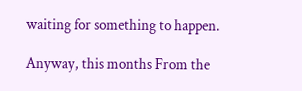waiting for something to happen.

Anyway, this months From the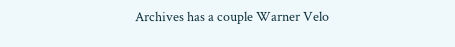Archives has a couple Warner Velo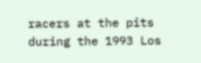racers at the pits during the 1993 Los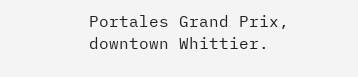Portales Grand Prix, downtown Whittier.